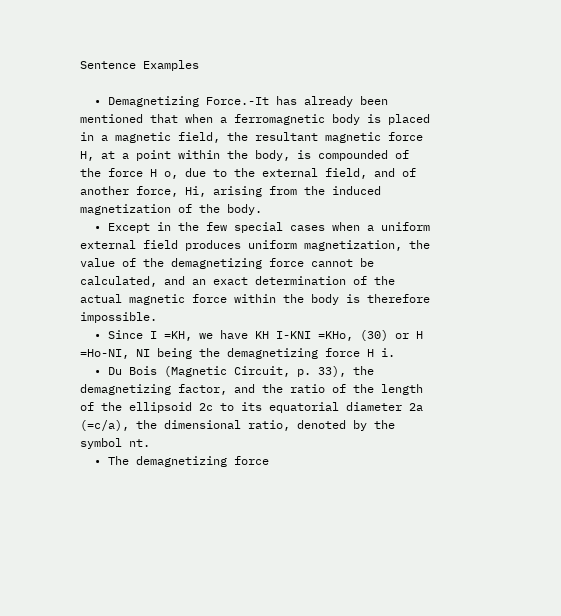Sentence Examples

  • Demagnetizing Force.-It has already been mentioned that when a ferromagnetic body is placed in a magnetic field, the resultant magnetic force H, at a point within the body, is compounded of the force H o, due to the external field, and of another force, Hi, arising from the induced magnetization of the body.
  • Except in the few special cases when a uniform external field produces uniform magnetization, the value of the demagnetizing force cannot be calculated, and an exact determination of the actual magnetic force within the body is therefore impossible.
  • Since I =KH, we have KH I-KNI =KHo, (30) or H =Ho-NI, NI being the demagnetizing force H i.
  • Du Bois (Magnetic Circuit, p. 33), the demagnetizing factor, and the ratio of the length of the ellipsoid 2c to its equatorial diameter 2a (=c/a), the dimensional ratio, denoted by the symbol nt.
  • The demagnetizing force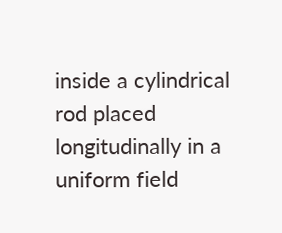inside a cylindrical rod placed longitudinally in a uniform field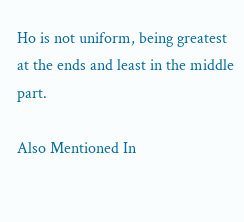Ho is not uniform, being greatest at the ends and least in the middle part.

Also Mentioned In